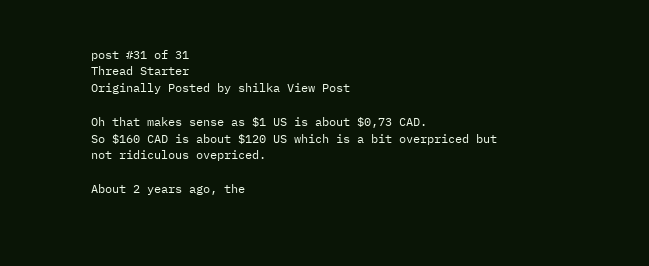post #31 of 31
Thread Starter
Originally Posted by shilka View Post

Oh that makes sense as $1 US is about $0,73 CAD.
So $160 CAD is about $120 US which is a bit overpriced but not ridiculous ovepriced.

About 2 years ago, the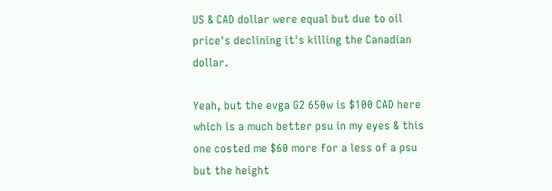US & CAD dollar were equal but due to oil price's declining it's killing the Canadian dollar.

Yeah, but the evga G2 650w is $100 CAD here which is a much better psu in my eyes & this one costed me $60 more for a less of a psu but the height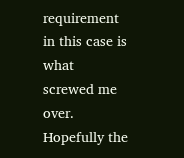requirement in this case is what screwed me over.
Hopefully the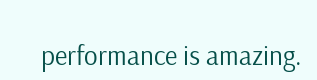performance is amazing.